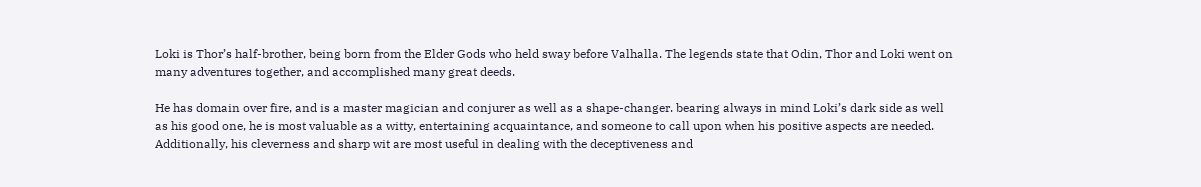Loki is Thor’s half-brother, being born from the Elder Gods who held sway before Valhalla. The legends state that Odin, Thor and Loki went on many adventures together, and accomplished many great deeds.

He has domain over fire, and is a master magician and conjurer as well as a shape-changer. bearing always in mind Loki’s dark side as well as his good one, he is most valuable as a witty, entertaining acquaintance, and someone to call upon when his positive aspects are needed. Additionally, his cleverness and sharp wit are most useful in dealing with the deceptiveness and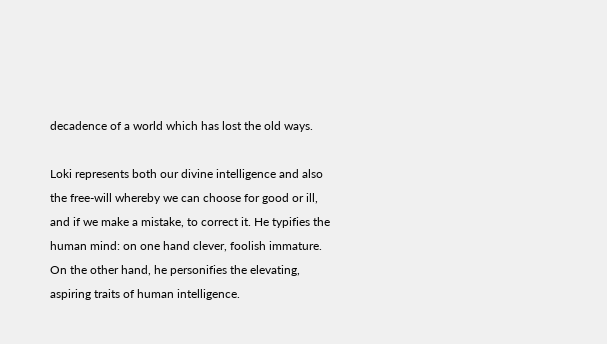decadence of a world which has lost the old ways.

Loki represents both our divine intelligence and also the free-will whereby we can choose for good or ill, and if we make a mistake, to correct it. He typifies the human mind: on one hand clever, foolish immature. On the other hand, he personifies the elevating, aspiring traits of human intelligence.